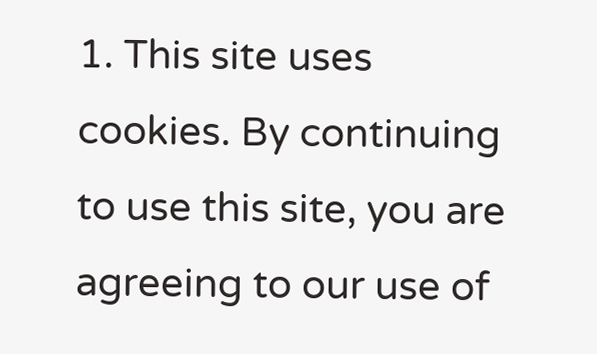1. This site uses cookies. By continuing to use this site, you are agreeing to our use of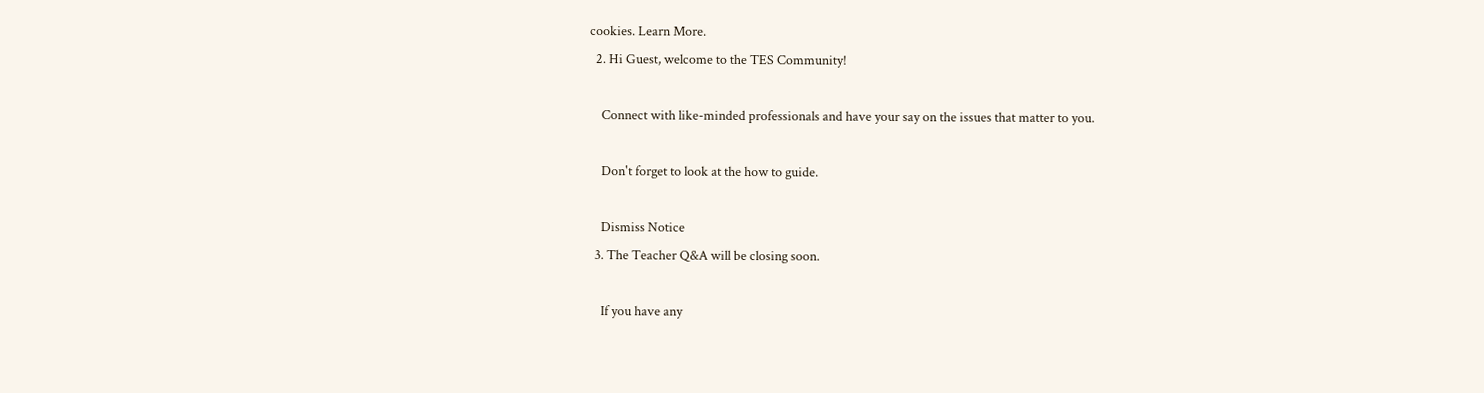cookies. Learn More.
  2. Hi Guest, welcome to the TES Community!

    Connect with like-minded professionals and have your say on the issues that matter to you.

    Don't forget to look at the how to guide.

    Dismiss Notice
  3. The Teacher Q&A will be closing soon.

    If you have any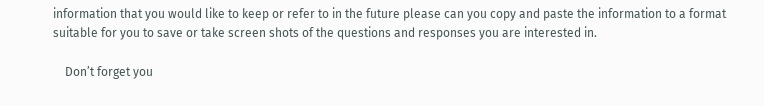information that you would like to keep or refer to in the future please can you copy and paste the information to a format suitable for you to save or take screen shots of the questions and responses you are interested in.

    Don’t forget you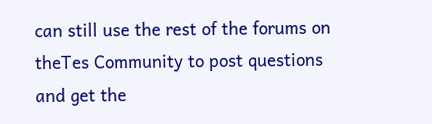can still use the rest of the forums on theTes Community to post questions and get the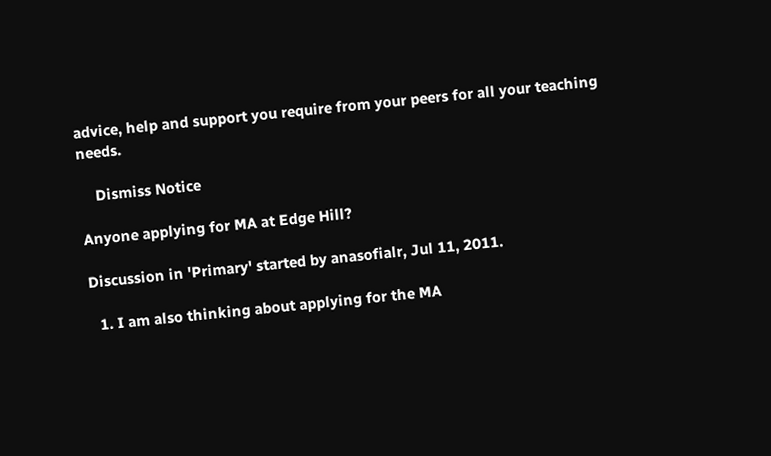advice, help and support you require from your peers for all your teaching needs.

    Dismiss Notice

Anyone applying for MA at Edge Hill?

Discussion in 'Primary' started by anasofialr, Jul 11, 2011.

  1. I am also thinking about applying for the MA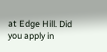at Edge Hill. Did you apply in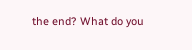the end? What do you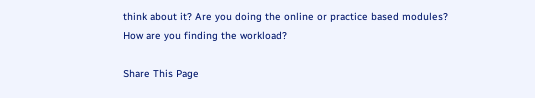think about it? Are you doing the online or practice based modules? How are you finding the workload?

Share This Page